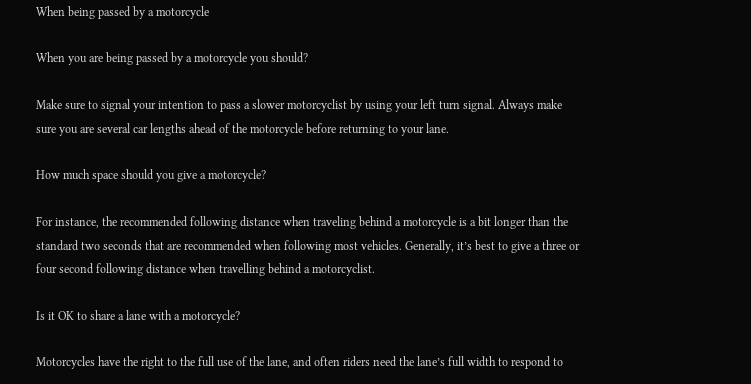When being passed by a motorcycle

When you are being passed by a motorcycle you should?

Make sure to signal your intention to pass a slower motorcyclist by using your left turn signal. Always make sure you are several car lengths ahead of the motorcycle before returning to your lane.

How much space should you give a motorcycle?

For instance, the recommended following distance when traveling behind a motorcycle is a bit longer than the standard two seconds that are recommended when following most vehicles. Generally, it’s best to give a three or four second following distance when travelling behind a motorcyclist.

Is it OK to share a lane with a motorcycle?

Motorcycles have the right to the full use of the lane, and often riders need the lane’s full width to respond to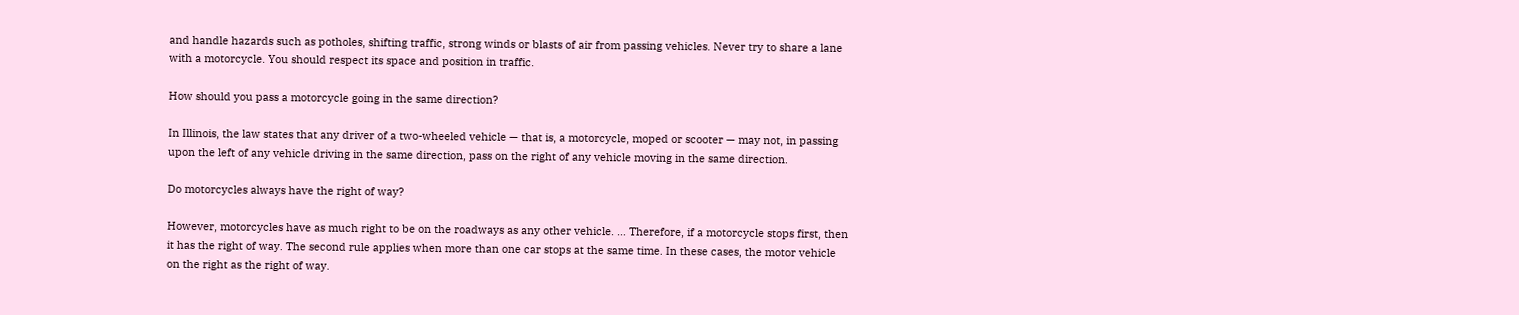and handle hazards such as potholes, shifting traffic, strong winds or blasts of air from passing vehicles. Never try to share a lane with a motorcycle. You should respect its space and position in traffic.

How should you pass a motorcycle going in the same direction?

In Illinois, the law states that any driver of a two-wheeled vehicle — that is, a motorcycle, moped or scooter — may not, in passing upon the left of any vehicle driving in the same direction, pass on the right of any vehicle moving in the same direction.

Do motorcycles always have the right of way?

However, motorcycles have as much right to be on the roadways as any other vehicle. … Therefore, if a motorcycle stops first, then it has the right of way. The second rule applies when more than one car stops at the same time. In these cases, the motor vehicle on the right as the right of way.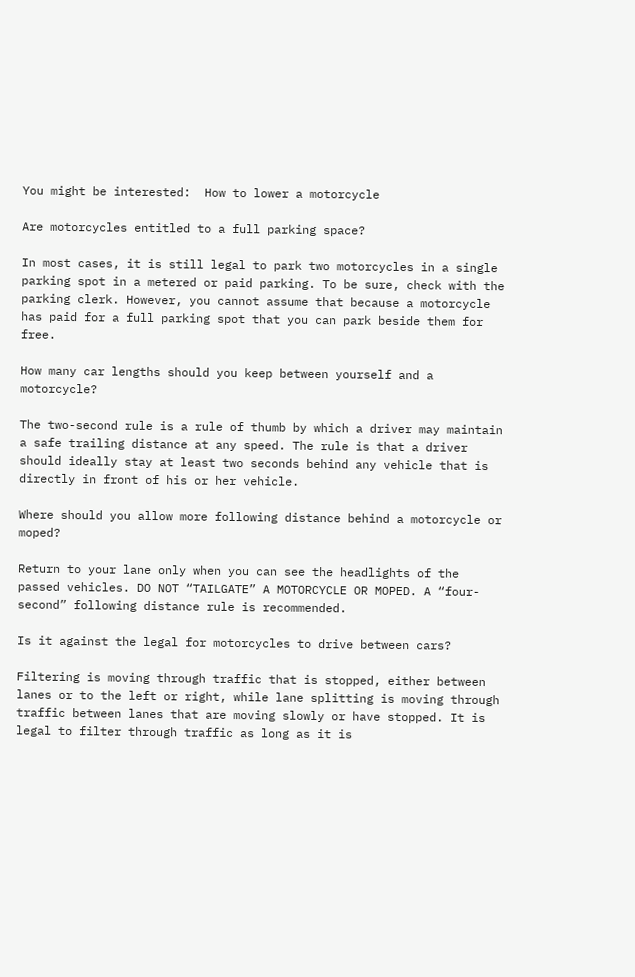You might be interested:  How to lower a motorcycle

Are motorcycles entitled to a full parking space?

In most cases, it is still legal to park two motorcycles in a single parking spot in a metered or paid parking. To be sure, check with the parking clerk. However, you cannot assume that because a motorcycle has paid for a full parking spot that you can park beside them for free.

How many car lengths should you keep between yourself and a motorcycle?

The two-second rule is a rule of thumb by which a driver may maintain a safe trailing distance at any speed. The rule is that a driver should ideally stay at least two seconds behind any vehicle that is directly in front of his or her vehicle.

Where should you allow more following distance behind a motorcycle or moped?

Return to your lane only when you can see the headlights of the passed vehicles. DO NOT “TAILGATE” A MOTORCYCLE OR MOPED. A “four-second” following distance rule is recommended.

Is it against the legal for motorcycles to drive between cars?

Filtering is moving through traffic that is stopped, either between lanes or to the left or right, while lane splitting is moving through traffic between lanes that are moving slowly or have stopped. It is legal to filter through traffic as long as it is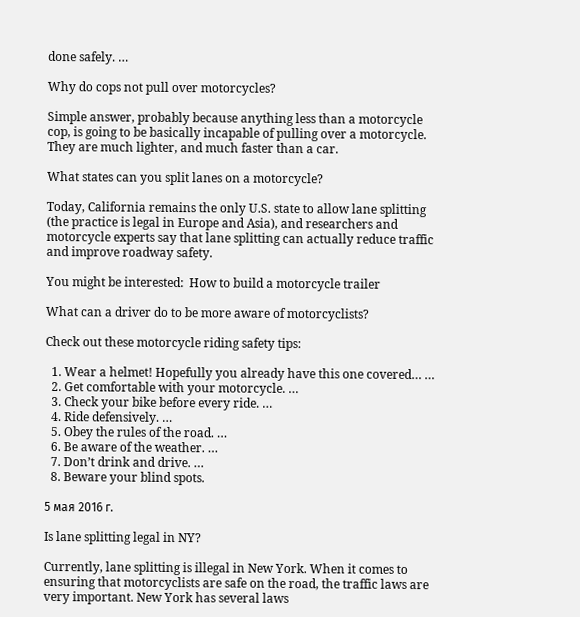done safely. …

Why do cops not pull over motorcycles?

Simple answer, probably because anything less than a motorcycle cop, is going to be basically incapable of pulling over a motorcycle. They are much lighter, and much faster than a car.

What states can you split lanes on a motorcycle?

Today, California remains the only U.S. state to allow lane splitting (the practice is legal in Europe and Asia), and researchers and motorcycle experts say that lane splitting can actually reduce traffic and improve roadway safety.

You might be interested:  How to build a motorcycle trailer

What can a driver do to be more aware of motorcyclists?

Check out these motorcycle riding safety tips:

  1. Wear a helmet! Hopefully you already have this one covered… …
  2. Get comfortable with your motorcycle. …
  3. Check your bike before every ride. …
  4. Ride defensively. …
  5. Obey the rules of the road. …
  6. Be aware of the weather. …
  7. Don’t drink and drive. …
  8. Beware your blind spots.

5 мая 2016 г.

Is lane splitting legal in NY?

Currently, lane splitting is illegal in New York. When it comes to ensuring that motorcyclists are safe on the road, the traffic laws are very important. New York has several laws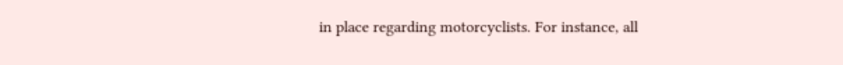in place regarding motorcyclists. For instance, all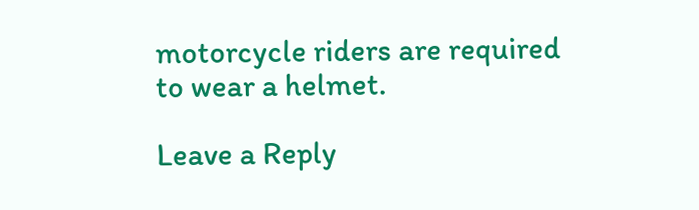motorcycle riders are required to wear a helmet.

Leave a Reply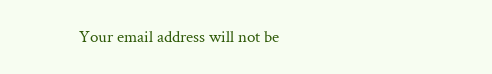Your email address will not be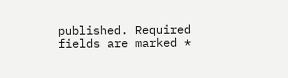published. Required fields are marked *